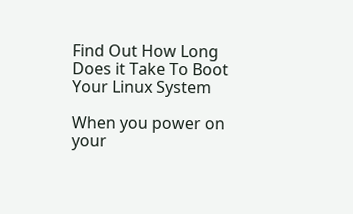Find Out How Long Does it Take To Boot Your Linux System

When you power on your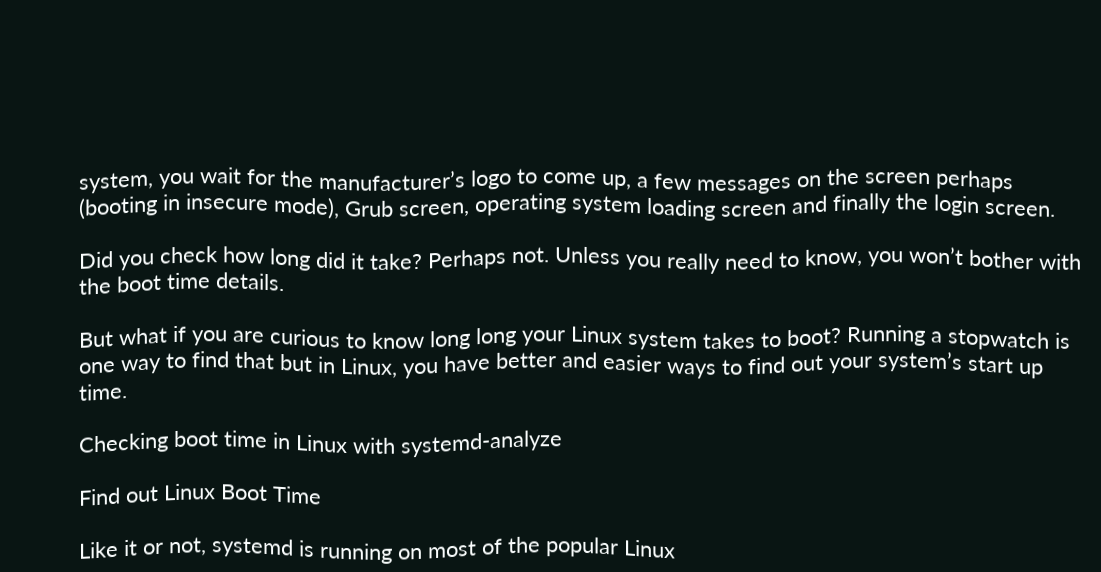system, you wait for the manufacturer’s logo to come up, a few messages on the screen perhaps (booting in insecure mode), Grub screen, operating system loading screen and finally the login screen.

Did you check how long did it take? Perhaps not. Unless you really need to know, you won’t bother with the boot time details.

But what if you are curious to know long long your Linux system takes to boot? Running a stopwatch is one way to find that but in Linux, you have better and easier ways to find out your system’s start up time.

Checking boot time in Linux with systemd-analyze

Find out Linux Boot Time

Like it or not, systemd is running on most of the popular Linux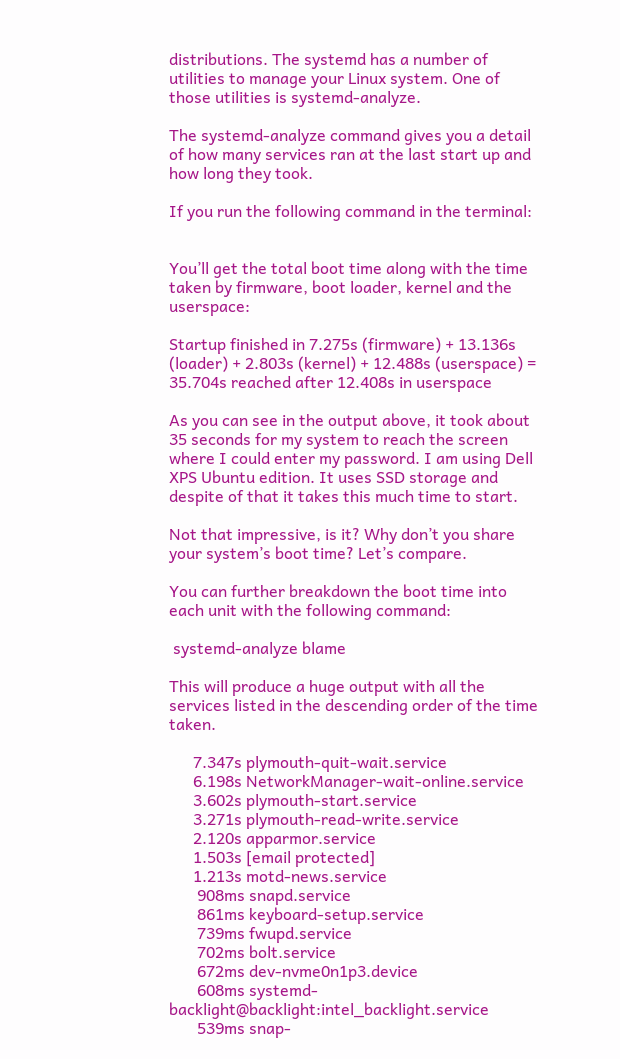distributions. The systemd has a number of utilities to manage your Linux system. One of those utilities is systemd-analyze.

The systemd-analyze command gives you a detail of how many services ran at the last start up and how long they took.

If you run the following command in the terminal:


You’ll get the total boot time along with the time taken by firmware, boot loader, kernel and the userspace:

Startup finished in 7.275s (firmware) + 13.136s (loader) + 2.803s (kernel) + 12.488s (userspace) = 35.704s reached after 12.408s in userspace

As you can see in the output above, it took about 35 seconds for my system to reach the screen where I could enter my password. I am using Dell XPS Ubuntu edition. It uses SSD storage and despite of that it takes this much time to start.

Not that impressive, is it? Why don’t you share your system’s boot time? Let’s compare.

You can further breakdown the boot time into each unit with the following command:

 systemd-analyze blame

This will produce a huge output with all the services listed in the descending order of the time taken.

      7.347s plymouth-quit-wait.service
      6.198s NetworkManager-wait-online.service
      3.602s plymouth-start.service
      3.271s plymouth-read-write.service
      2.120s apparmor.service
      1.503s [email protected]
      1.213s motd-news.service
       908ms snapd.service
       861ms keyboard-setup.service
       739ms fwupd.service
       702ms bolt.service
       672ms dev-nvme0n1p3.device
       608ms systemd-backlight@backlight:intel_backlight.service
       539ms snap-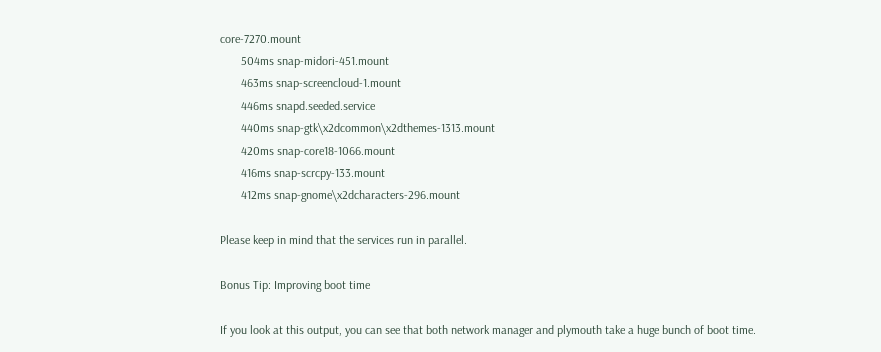core-7270.mount
       504ms snap-midori-451.mount
       463ms snap-screencloud-1.mount
       446ms snapd.seeded.service
       440ms snap-gtk\x2dcommon\x2dthemes-1313.mount
       420ms snap-core18-1066.mount
       416ms snap-scrcpy-133.mount
       412ms snap-gnome\x2dcharacters-296.mount

Please keep in mind that the services run in parallel.

Bonus Tip: Improving boot time

If you look at this output, you can see that both network manager and plymouth take a huge bunch of boot time.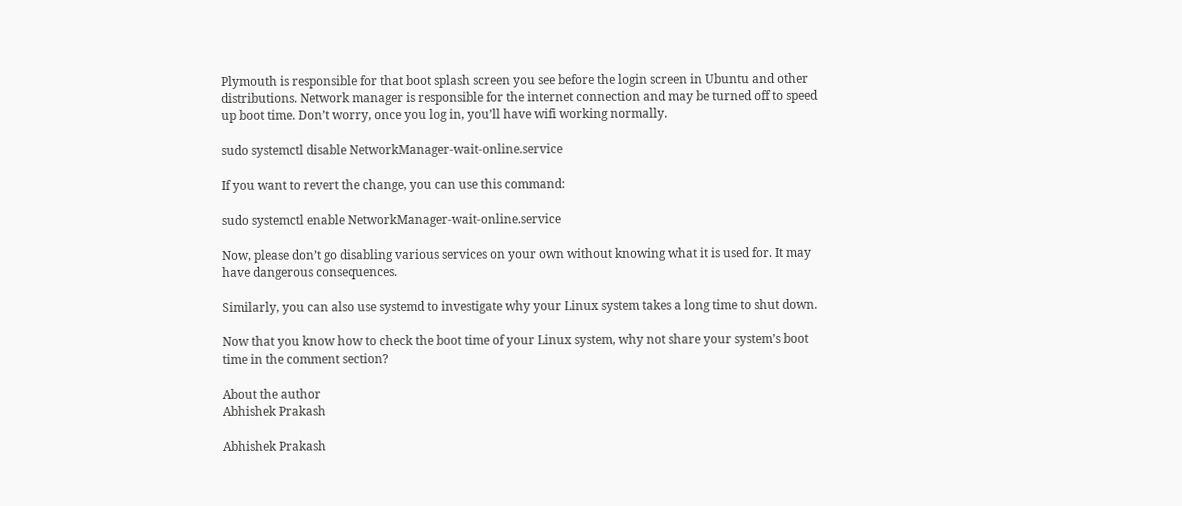Plymouth is responsible for that boot splash screen you see before the login screen in Ubuntu and other distributions. Network manager is responsible for the internet connection and may be turned off to speed up boot time. Don’t worry, once you log in, you’ll have wifi working normally.

sudo systemctl disable NetworkManager-wait-online.service

If you want to revert the change, you can use this command:

sudo systemctl enable NetworkManager-wait-online.service

Now, please don’t go disabling various services on your own without knowing what it is used for. It may have dangerous consequences.

Similarly, you can also use systemd to investigate why your Linux system takes a long time to shut down.

Now that you know how to check the boot time of your Linux system, why not share your system’s boot time in the comment section?

About the author
Abhishek Prakash

Abhishek Prakash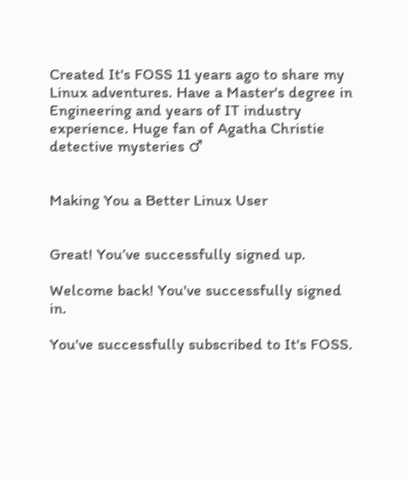Created It's FOSS 11 years ago to share my Linux adventures. Have a Master's degree in Engineering and years of IT industry experience. Huge fan of Agatha Christie detective mysteries ♂


Making You a Better Linux User


Great! You’ve successfully signed up.

Welcome back! You've successfully signed in.

You've successfully subscribed to It's FOSS.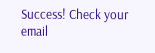Success! Check your email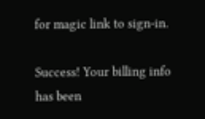for magic link to sign-in.

Success! Your billing info has been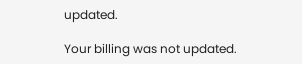updated.

Your billing was not updated.